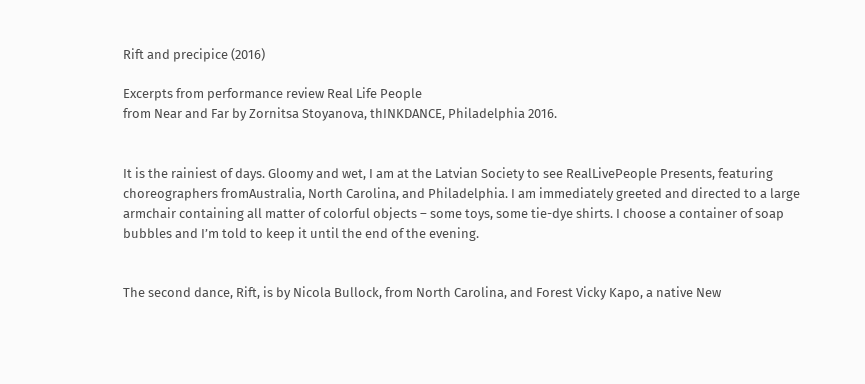Rift and precipice (2016)

Excerpts from performance review Real Life People
from Near and Far by Zornitsa Stoyanova, thINKDANCE, Philadelphia 2016.


It is the rainiest of days. Gloomy and wet, I am at the Latvian Society to see RealLivePeople Presents, featuring choreographers fromAustralia, North Carolina, and Philadelphia. I am immediately greeted and directed to a large armchair containing all matter of colorful objects – some toys, some tie-dye shirts. I choose a container of soap bubbles and I’m told to keep it until the end of the evening.


The second dance, Rift, is by Nicola Bullock, from North Carolina, and Forest Vicky Kapo, a native New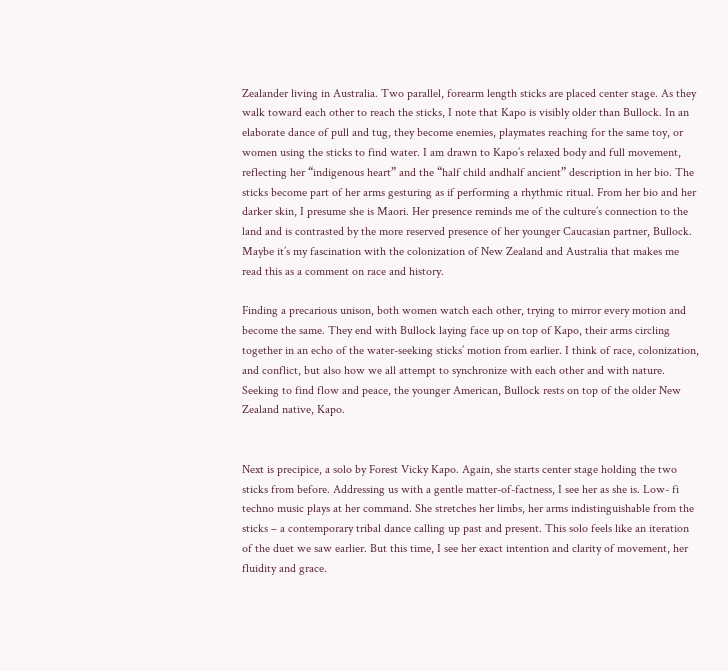Zealander living in Australia. Two parallel, forearm length sticks are placed center stage. As they walk toward each other to reach the sticks, I note that Kapo is visibly older than Bullock. In an elaborate dance of pull and tug, they become enemies, playmates reaching for the same toy, or women using the sticks to find water. I am drawn to Kapo’s relaxed body and full movement, reflecting her “indigenous heart” and the “half child andhalf ancient” description in her bio. The sticks become part of her arms gesturing as if performing a rhythmic ritual. From her bio and her darker skin, I presume she is Maori. Her presence reminds me of the culture’s connection to the land and is contrasted by the more reserved presence of her younger Caucasian partner, Bullock. Maybe it’s my fascination with the colonization of New Zealand and Australia that makes me read this as a comment on race and history.

Finding a precarious unison, both women watch each other, trying to mirror every motion and become the same. They end with Bullock laying face up on top of Kapo, their arms circling together in an echo of the water-seeking sticks’ motion from earlier. I think of race, colonization, and conflict, but also how we all attempt to synchronize with each other and with nature. Seeking to find flow and peace, the younger American, Bullock rests on top of the older New Zealand native, Kapo.


Next is precipice, a solo by Forest Vicky Kapo. Again, she starts center stage holding the two sticks from before. Addressing us with a gentle matter-of-factness, I see her as she is. Low- fi techno music plays at her command. She stretches her limbs, her arms indistinguishable from the sticks – a contemporary tribal dance calling up past and present. This solo feels like an iteration of the duet we saw earlier. But this time, I see her exact intention and clarity of movement, her fluidity and grace.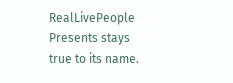RealLivePeople Presents stays true to its name.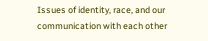Issues of identity, race, and our communication with each other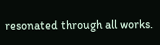resonated through all works.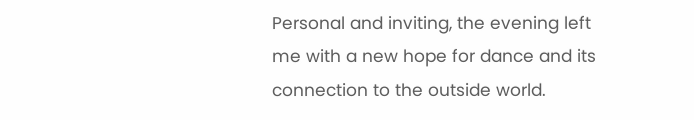Personal and inviting, the evening left me with a new hope for dance and its connection to the outside world.